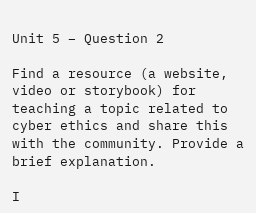Unit 5 – Question 2

Find a resource (a website, video or storybook) for teaching a topic related to cyber ethics and share this with the community. Provide a brief explanation.

I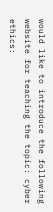would like to introduce the following website for teaching the topic: cyber ethics: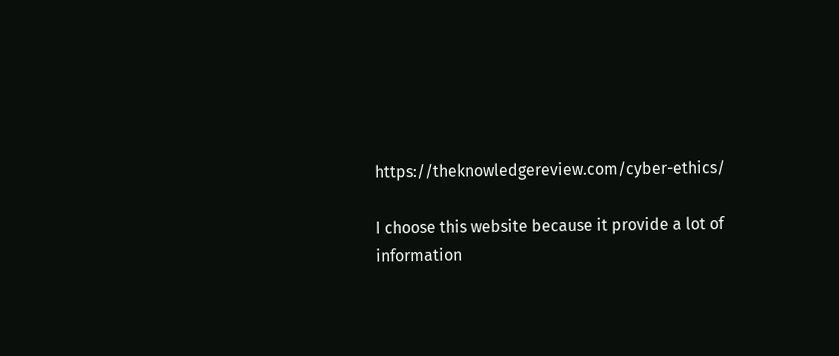https://theknowledgereview.com/cyber-ethics/

I choose this website because it provide a lot of information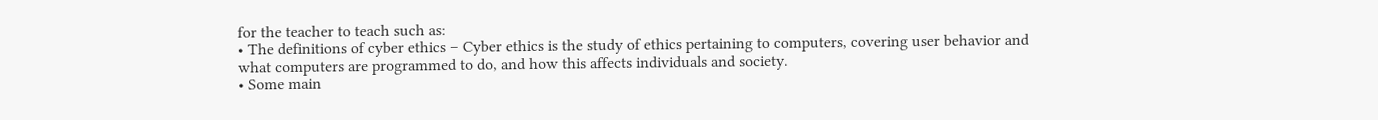for the teacher to teach such as:
• The definitions of cyber ethics – Cyber ethics is the study of ethics pertaining to computers, covering user behavior and what computers are programmed to do, and how this affects individuals and society.
• Some main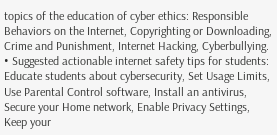topics of the education of cyber ethics: Responsible Behaviors on the Internet, Copyrighting or Downloading, Crime and Punishment, Internet Hacking, Cyberbullying.
• Suggested actionable internet safety tips for students:  Educate students about cybersecurity, Set Usage Limits, Use Parental Control software, Install an antivirus, Secure your Home network, Enable Privacy Settings, Keep your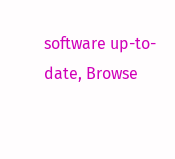software up-to-date, Browse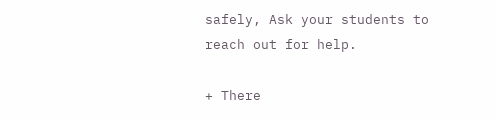safely, Ask your students to reach out for help.

+ There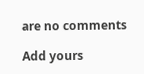are no comments

Add yours